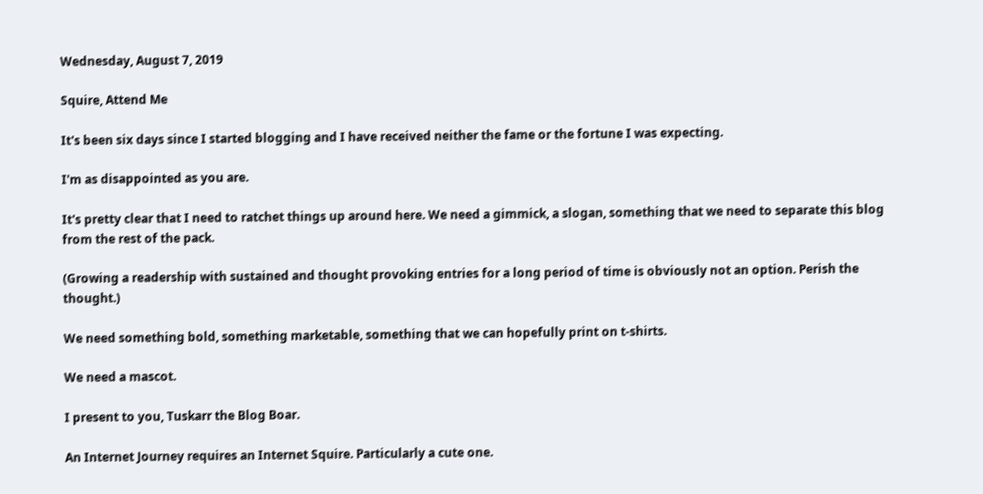Wednesday, August 7, 2019

Squire, Attend Me

It's been six days since I started blogging and I have received neither the fame or the fortune I was expecting.

I'm as disappointed as you are.

It's pretty clear that I need to ratchet things up around here. We need a gimmick, a slogan, something that we need to separate this blog from the rest of the pack.

(Growing a readership with sustained and thought provoking entries for a long period of time is obviously not an option. Perish the thought.)

We need something bold, something marketable, something that we can hopefully print on t-shirts.

We need a mascot.

I present to you, Tuskarr the Blog Boar.

An Internet Journey requires an Internet Squire. Particularly a cute one.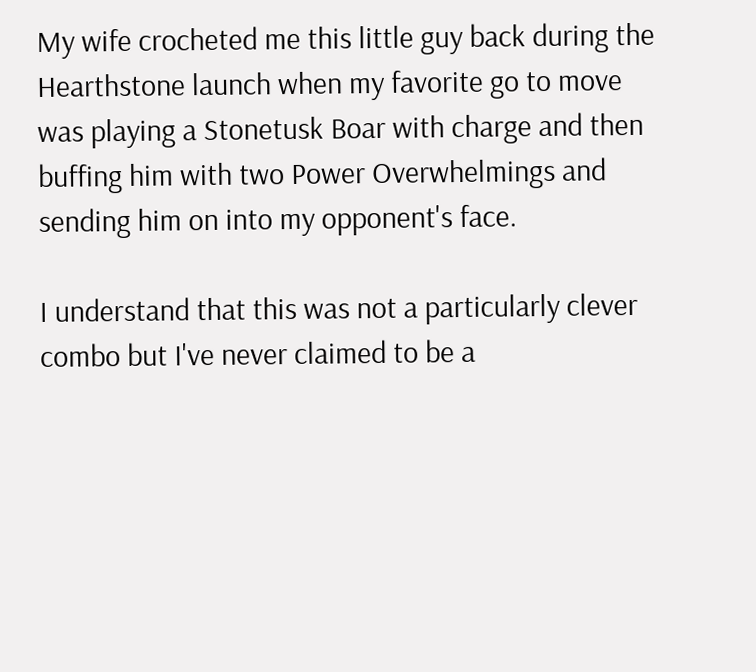My wife crocheted me this little guy back during the Hearthstone launch when my favorite go to move was playing a Stonetusk Boar with charge and then buffing him with two Power Overwhelmings and sending him on into my opponent's face.

I understand that this was not a particularly clever combo but I've never claimed to be a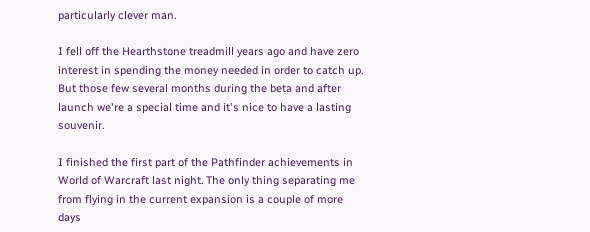particularly clever man.

I fell off the Hearthstone treadmill years ago and have zero interest in spending the money needed in order to catch up. But those few several months during the beta and after launch we're a special time and it's nice to have a lasting souvenir.

I finished the first part of the Pathfinder achievements in World of Warcraft last night. The only thing separating me from flying in the current expansion is a couple of more days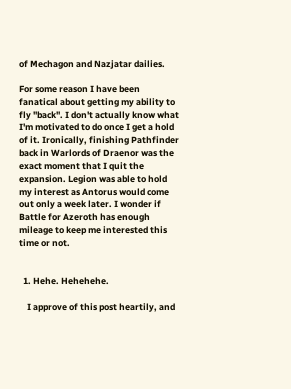of Mechagon and Nazjatar dailies.

For some reason I have been fanatical about getting my ability to fly "back". I don't actually know what I'm motivated to do once I get a hold of it. Ironically, finishing Pathfinder back in Warlords of Draenor was the exact moment that I quit the expansion. Legion was able to hold my interest as Antorus would come out only a week later. I wonder if Battle for Azeroth has enough mileage to keep me interested this time or not.


  1. Hehe. Hehehehe.

    I approve of this post heartily, and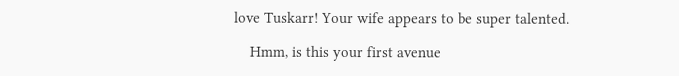love Tuskarr! Your wife appears to be super talented.

    Hmm, is this your first avenue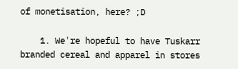of monetisation, here? ;D

    1. We're hopeful to have Tuskarr branded cereal and apparel in stores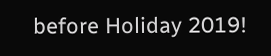before Holiday 2019!